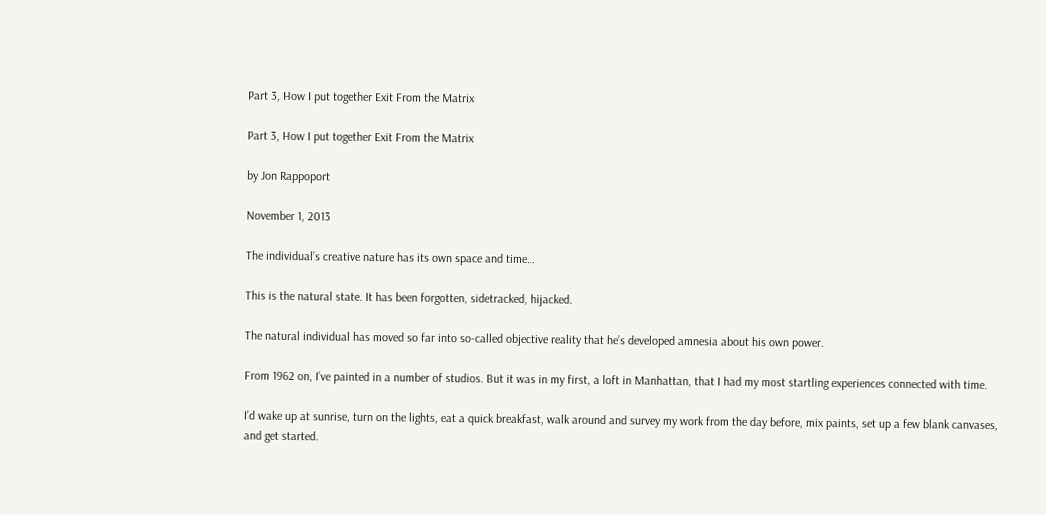Part 3, How I put together Exit From the Matrix

Part 3, How I put together Exit From the Matrix

by Jon Rappoport

November 1, 2013

The individual’s creative nature has its own space and time…

This is the natural state. It has been forgotten, sidetracked, hijacked.

The natural individual has moved so far into so-called objective reality that he’s developed amnesia about his own power.

From 1962 on, I’ve painted in a number of studios. But it was in my first, a loft in Manhattan, that I had my most startling experiences connected with time.

I’d wake up at sunrise, turn on the lights, eat a quick breakfast, walk around and survey my work from the day before, mix paints, set up a few blank canvases, and get started.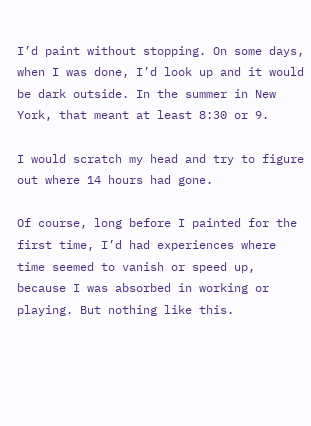I’d paint without stopping. On some days, when I was done, I’d look up and it would be dark outside. In the summer in New York, that meant at least 8:30 or 9.

I would scratch my head and try to figure out where 14 hours had gone.

Of course, long before I painted for the first time, I’d had experiences where time seemed to vanish or speed up, because I was absorbed in working or playing. But nothing like this.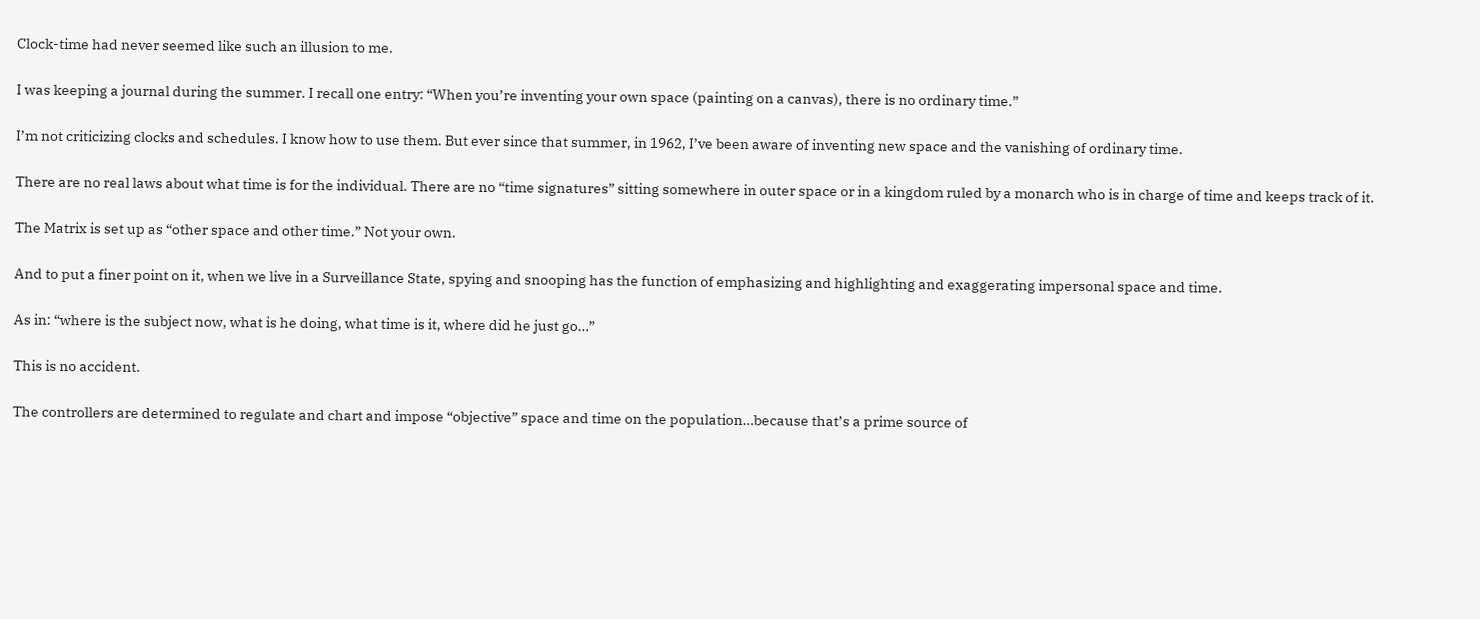Clock-time had never seemed like such an illusion to me.

I was keeping a journal during the summer. I recall one entry: “When you’re inventing your own space (painting on a canvas), there is no ordinary time.”

I’m not criticizing clocks and schedules. I know how to use them. But ever since that summer, in 1962, I’ve been aware of inventing new space and the vanishing of ordinary time.

There are no real laws about what time is for the individual. There are no “time signatures” sitting somewhere in outer space or in a kingdom ruled by a monarch who is in charge of time and keeps track of it.

The Matrix is set up as “other space and other time.” Not your own.

And to put a finer point on it, when we live in a Surveillance State, spying and snooping has the function of emphasizing and highlighting and exaggerating impersonal space and time.

As in: “where is the subject now, what is he doing, what time is it, where did he just go…”

This is no accident.

The controllers are determined to regulate and chart and impose “objective” space and time on the population…because that’s a prime source of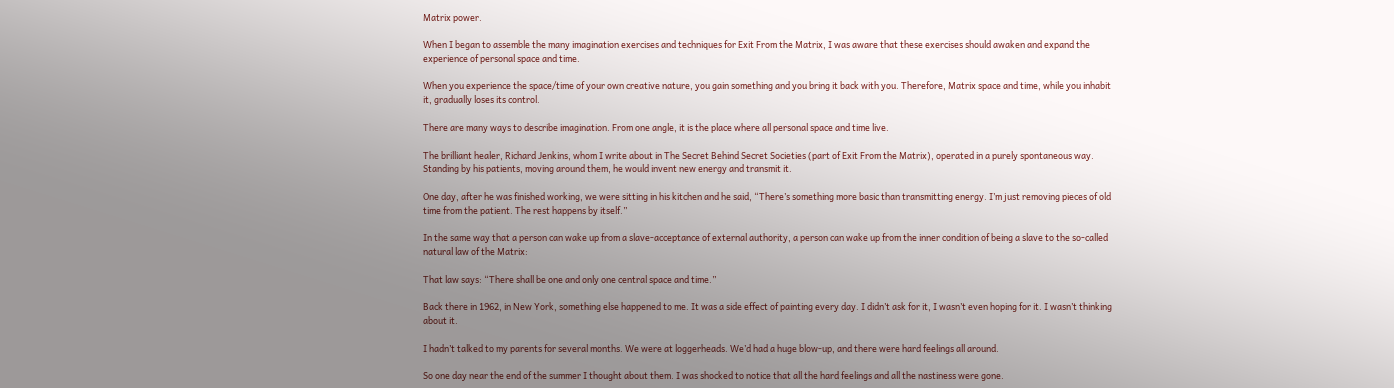Matrix power.

When I began to assemble the many imagination exercises and techniques for Exit From the Matrix, I was aware that these exercises should awaken and expand the experience of personal space and time.

When you experience the space/time of your own creative nature, you gain something and you bring it back with you. Therefore, Matrix space and time, while you inhabit it, gradually loses its control.

There are many ways to describe imagination. From one angle, it is the place where all personal space and time live.

The brilliant healer, Richard Jenkins, whom I write about in The Secret Behind Secret Societies (part of Exit From the Matrix), operated in a purely spontaneous way. Standing by his patients, moving around them, he would invent new energy and transmit it.

One day, after he was finished working, we were sitting in his kitchen and he said, “There’s something more basic than transmitting energy. I’m just removing pieces of old time from the patient. The rest happens by itself.”

In the same way that a person can wake up from a slave-acceptance of external authority, a person can wake up from the inner condition of being a slave to the so-called natural law of the Matrix:

That law says: “There shall be one and only one central space and time.”

Back there in 1962, in New York, something else happened to me. It was a side effect of painting every day. I didn’t ask for it, I wasn’t even hoping for it. I wasn’t thinking about it.

I hadn’t talked to my parents for several months. We were at loggerheads. We’d had a huge blow-up, and there were hard feelings all around.

So one day near the end of the summer I thought about them. I was shocked to notice that all the hard feelings and all the nastiness were gone.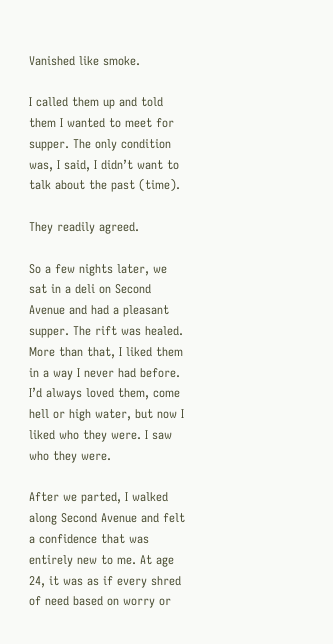Vanished like smoke.

I called them up and told them I wanted to meet for supper. The only condition was, I said, I didn’t want to talk about the past (time).

They readily agreed.

So a few nights later, we sat in a deli on Second Avenue and had a pleasant supper. The rift was healed. More than that, I liked them in a way I never had before. I’d always loved them, come hell or high water, but now I liked who they were. I saw who they were.

After we parted, I walked along Second Avenue and felt a confidence that was entirely new to me. At age 24, it was as if every shred of need based on worry or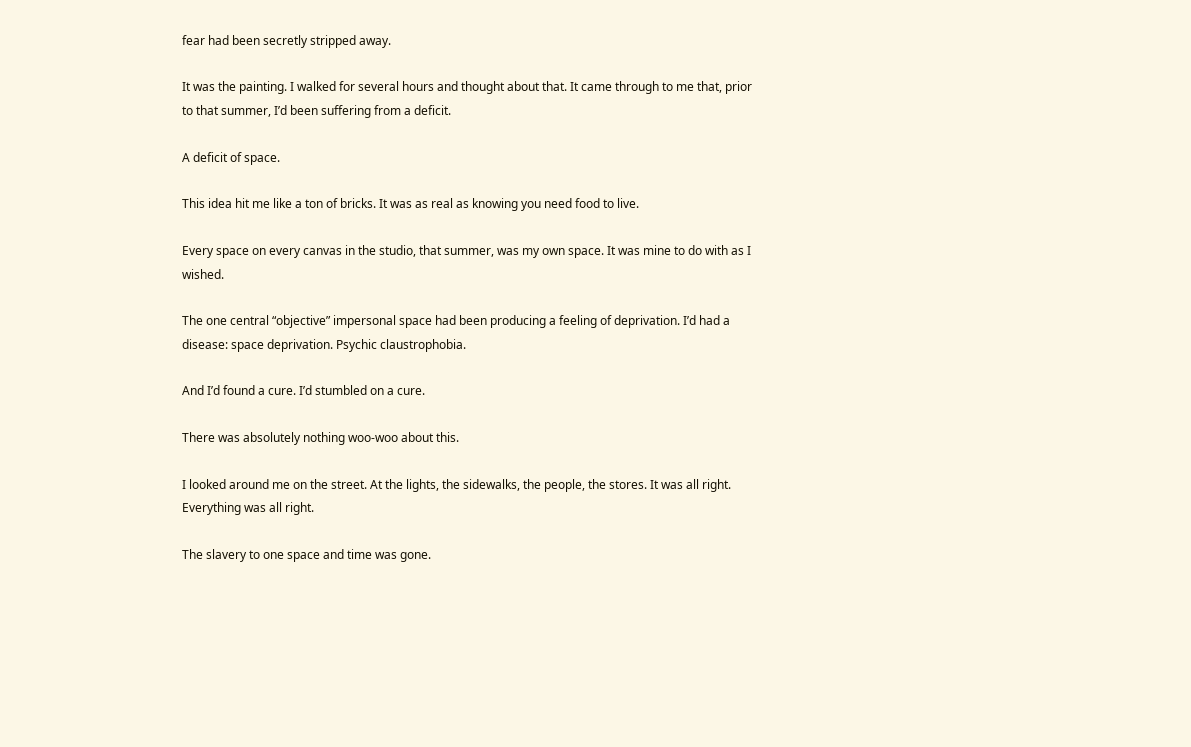fear had been secretly stripped away.

It was the painting. I walked for several hours and thought about that. It came through to me that, prior to that summer, I’d been suffering from a deficit.

A deficit of space.

This idea hit me like a ton of bricks. It was as real as knowing you need food to live.

Every space on every canvas in the studio, that summer, was my own space. It was mine to do with as I wished.

The one central “objective” impersonal space had been producing a feeling of deprivation. I’d had a disease: space deprivation. Psychic claustrophobia.

And I’d found a cure. I’d stumbled on a cure.

There was absolutely nothing woo-woo about this.

I looked around me on the street. At the lights, the sidewalks, the people, the stores. It was all right. Everything was all right.

The slavery to one space and time was gone.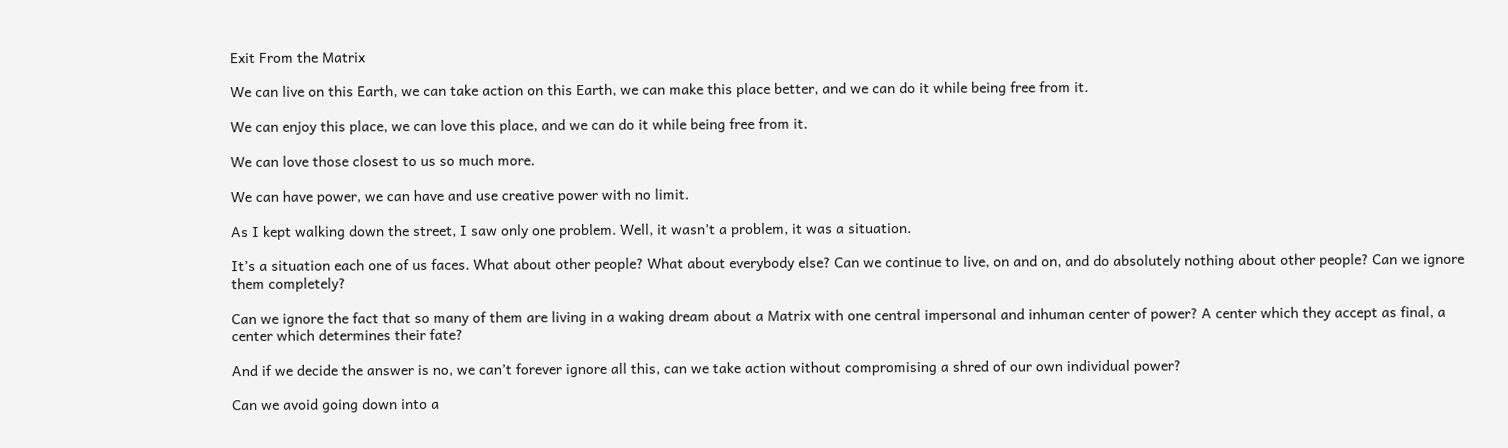Exit From the Matrix

We can live on this Earth, we can take action on this Earth, we can make this place better, and we can do it while being free from it.

We can enjoy this place, we can love this place, and we can do it while being free from it.

We can love those closest to us so much more.

We can have power, we can have and use creative power with no limit.

As I kept walking down the street, I saw only one problem. Well, it wasn’t a problem, it was a situation.

It’s a situation each one of us faces. What about other people? What about everybody else? Can we continue to live, on and on, and do absolutely nothing about other people? Can we ignore them completely?

Can we ignore the fact that so many of them are living in a waking dream about a Matrix with one central impersonal and inhuman center of power? A center which they accept as final, a center which determines their fate?

And if we decide the answer is no, we can’t forever ignore all this, can we take action without compromising a shred of our own individual power?

Can we avoid going down into a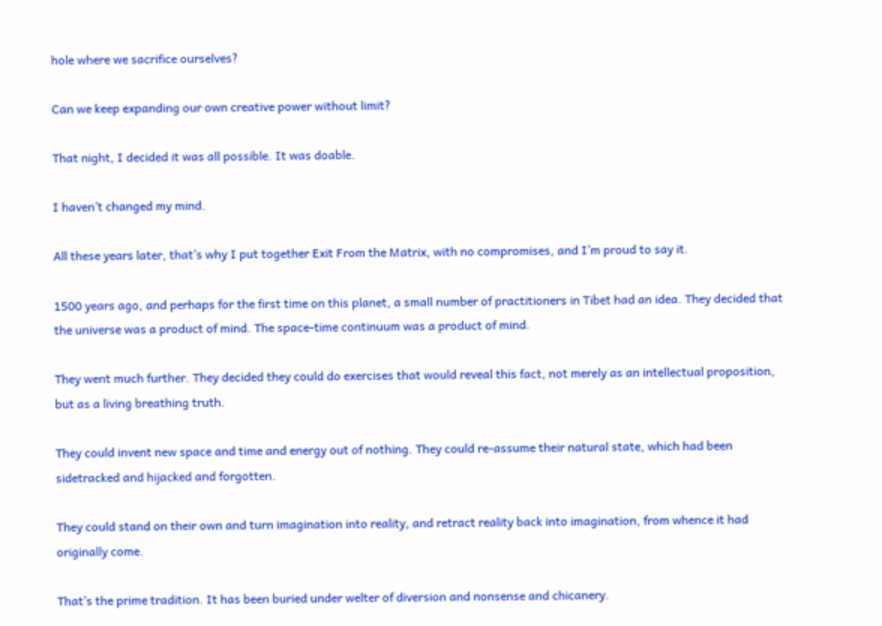hole where we sacrifice ourselves?

Can we keep expanding our own creative power without limit?

That night, I decided it was all possible. It was doable.

I haven’t changed my mind.

All these years later, that’s why I put together Exit From the Matrix, with no compromises, and I’m proud to say it.

1500 years ago, and perhaps for the first time on this planet, a small number of practitioners in Tibet had an idea. They decided that the universe was a product of mind. The space-time continuum was a product of mind.

They went much further. They decided they could do exercises that would reveal this fact, not merely as an intellectual proposition, but as a living breathing truth.

They could invent new space and time and energy out of nothing. They could re-assume their natural state, which had been sidetracked and hijacked and forgotten.

They could stand on their own and turn imagination into reality, and retract reality back into imagination, from whence it had originally come.

That’s the prime tradition. It has been buried under welter of diversion and nonsense and chicanery.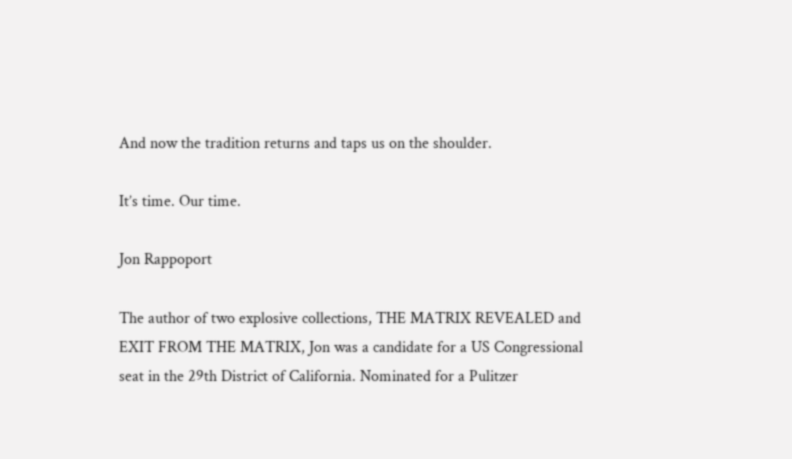And now the tradition returns and taps us on the shoulder.

It’s time. Our time.

Jon Rappoport

The author of two explosive collections, THE MATRIX REVEALED and EXIT FROM THE MATRIX, Jon was a candidate for a US Congressional seat in the 29th District of California. Nominated for a Pulitzer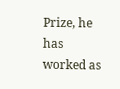Prize, he has worked as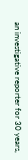an investigative reporter for 30 years,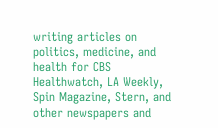writing articles on politics, medicine, and health for CBS Healthwatch, LA Weekly, Spin Magazine, Stern, and other newspapers and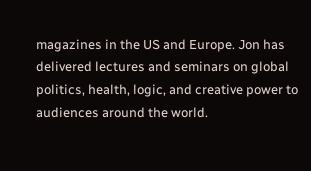magazines in the US and Europe. Jon has delivered lectures and seminars on global politics, health, logic, and creative power to audiences around the world.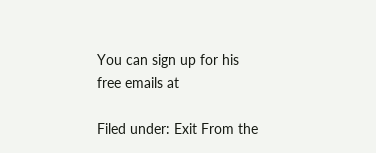You can sign up for his free emails at

Filed under: Exit From the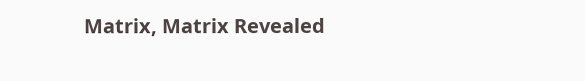Matrix, Matrix Revealed